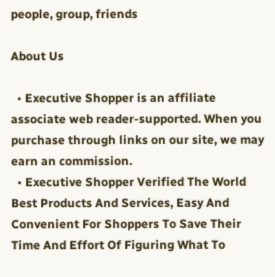people, group, friends

About Us

  • Executive Shopper is an affiliate associate web reader-supported. When you purchase through links on our site, we may earn an commission.
  • Executive Shopper Verified The World Best Products And Services, Easy And Convenient For Shoppers To Save Their Time And Effort Of Figuring What To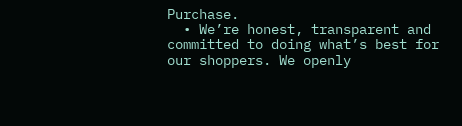Purchase.
  • We’re honest, transparent and committed to doing what’s best for our shoppers. We openly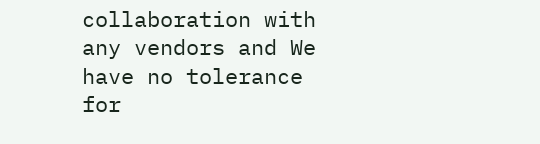collaboration with any vendors and We have no tolerance for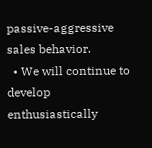passive-aggressive sales behavior.
  • We will continue to develop enthusiastically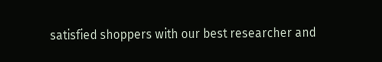satisfied shoppers with our best researcher and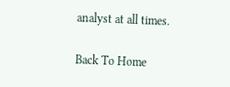analyst at all times.

Back To Home